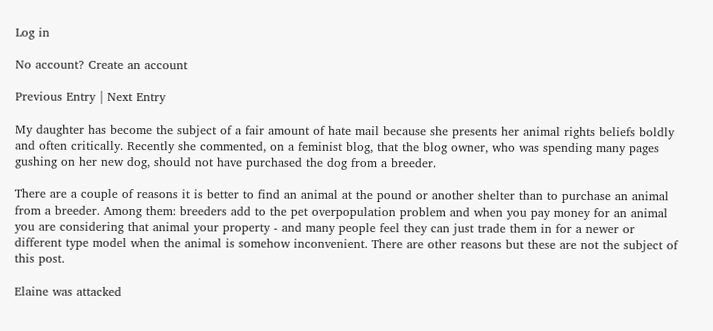Log in

No account? Create an account

Previous Entry | Next Entry

My daughter has become the subject of a fair amount of hate mail because she presents her animal rights beliefs boldly and often critically. Recently she commented, on a feminist blog, that the blog owner, who was spending many pages gushing on her new dog, should not have purchased the dog from a breeder.

There are a couple of reasons it is better to find an animal at the pound or another shelter than to purchase an animal from a breeder. Among them: breeders add to the pet overpopulation problem and when you pay money for an animal you are considering that animal your property - and many people feel they can just trade them in for a newer or different type model when the animal is somehow inconvenient. There are other reasons but these are not the subject of this post.

Elaine was attacked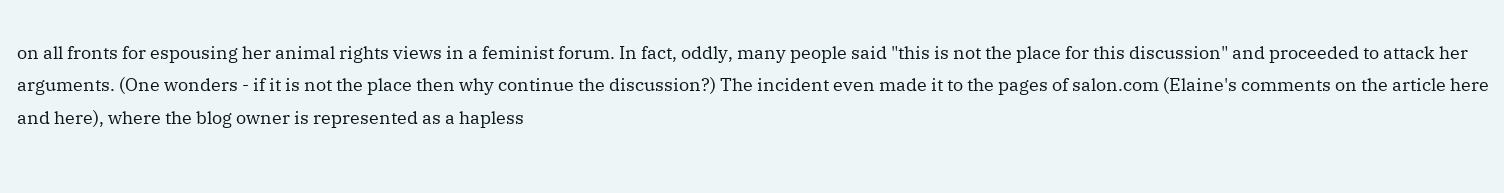on all fronts for espousing her animal rights views in a feminist forum. In fact, oddly, many people said "this is not the place for this discussion" and proceeded to attack her arguments. (One wonders - if it is not the place then why continue the discussion?) The incident even made it to the pages of salon.com (Elaine's comments on the article here and here), where the blog owner is represented as a hapless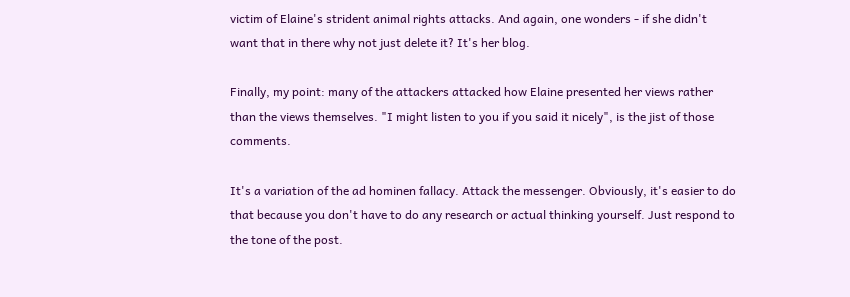victim of Elaine's strident animal rights attacks. And again, one wonders - if she didn't want that in there why not just delete it? It's her blog.

Finally, my point: many of the attackers attacked how Elaine presented her views rather than the views themselves. "I might listen to you if you said it nicely", is the jist of those comments.

It's a variation of the ad hominen fallacy. Attack the messenger. Obviously, it's easier to do that because you don't have to do any research or actual thinking yourself. Just respond to the tone of the post.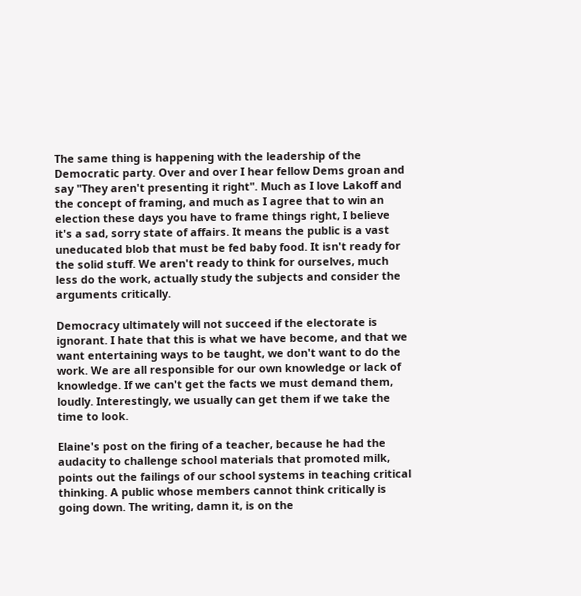The same thing is happening with the leadership of the Democratic party. Over and over I hear fellow Dems groan and say "They aren't presenting it right". Much as I love Lakoff and the concept of framing, and much as I agree that to win an election these days you have to frame things right, I believe it's a sad, sorry state of affairs. It means the public is a vast uneducated blob that must be fed baby food. It isn't ready for the solid stuff. We aren't ready to think for ourselves, much less do the work, actually study the subjects and consider the arguments critically.

Democracy ultimately will not succeed if the electorate is ignorant. I hate that this is what we have become, and that we want entertaining ways to be taught, we don't want to do the work. We are all responsible for our own knowledge or lack of knowledge. If we can't get the facts we must demand them, loudly. Interestingly, we usually can get them if we take the time to look.

Elaine's post on the firing of a teacher, because he had the audacity to challenge school materials that promoted milk, points out the failings of our school systems in teaching critical thinking. A public whose members cannot think critically is going down. The writing, damn it, is on the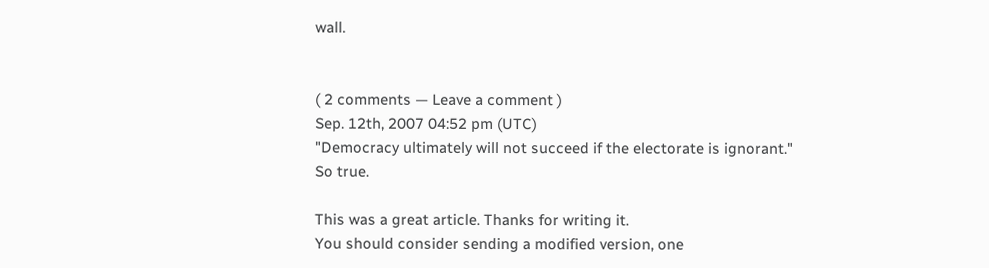wall.


( 2 comments — Leave a comment )
Sep. 12th, 2007 04:52 pm (UTC)
"Democracy ultimately will not succeed if the electorate is ignorant."
So true.

This was a great article. Thanks for writing it.
You should consider sending a modified version, one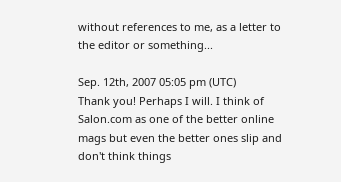without references to me, as a letter to the editor or something...

Sep. 12th, 2007 05:05 pm (UTC)
Thank you! Perhaps I will. I think of Salon.com as one of the better online mags but even the better ones slip and don't think things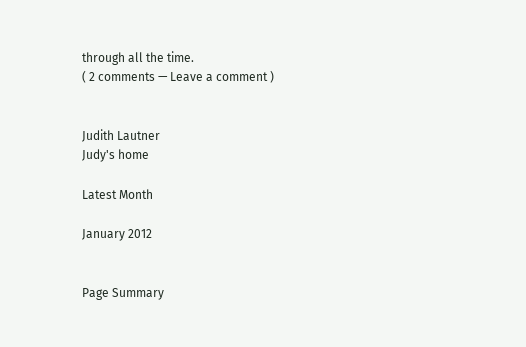through all the time.
( 2 comments — Leave a comment )


Judith Lautner
Judy's home

Latest Month

January 2012


Page Summary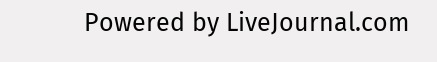Powered by LiveJournal.com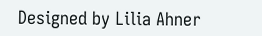Designed by Lilia Ahner